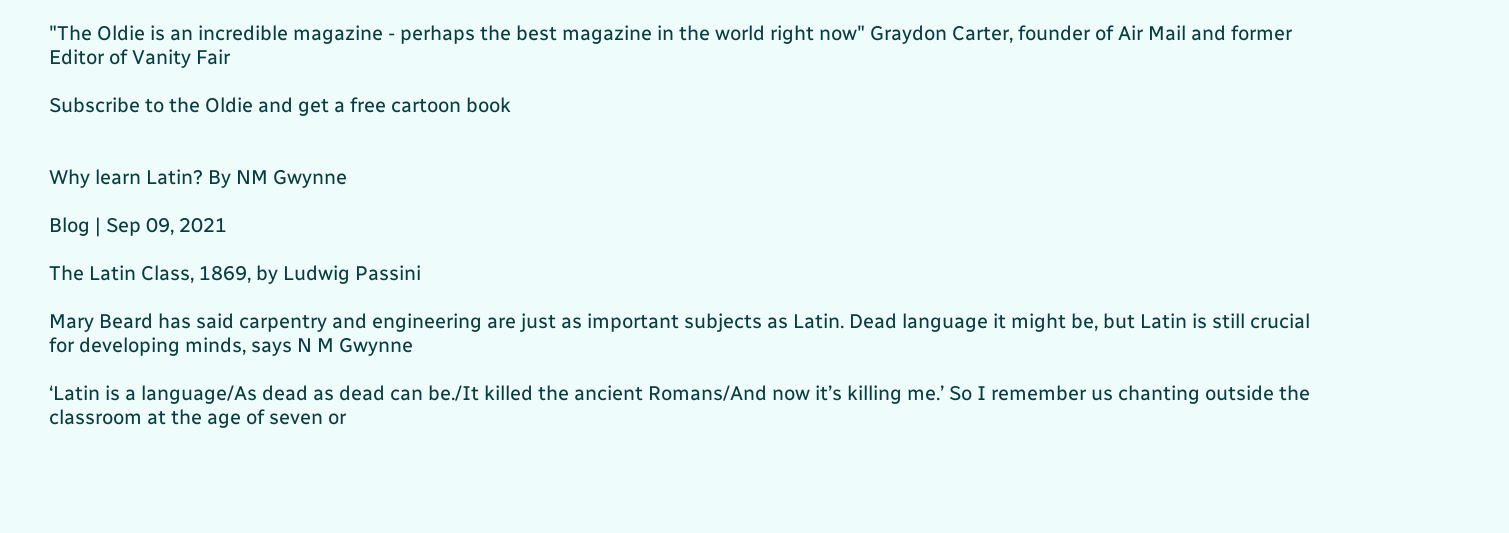"The Oldie is an incredible magazine - perhaps the best magazine in the world right now" Graydon Carter, founder of Air Mail and former Editor of Vanity Fair

Subscribe to the Oldie and get a free cartoon book


Why learn Latin? By NM Gwynne

Blog | Sep 09, 2021

The Latin Class, 1869, by Ludwig Passini

Mary Beard has said carpentry and engineering are just as important subjects as Latin. Dead language it might be, but Latin is still crucial for developing minds, says N M Gwynne

‘Latin is a language/As dead as dead can be./It killed the ancient Romans/And now it’s killing me.’ So I remember us chanting outside the classroom at the age of seven or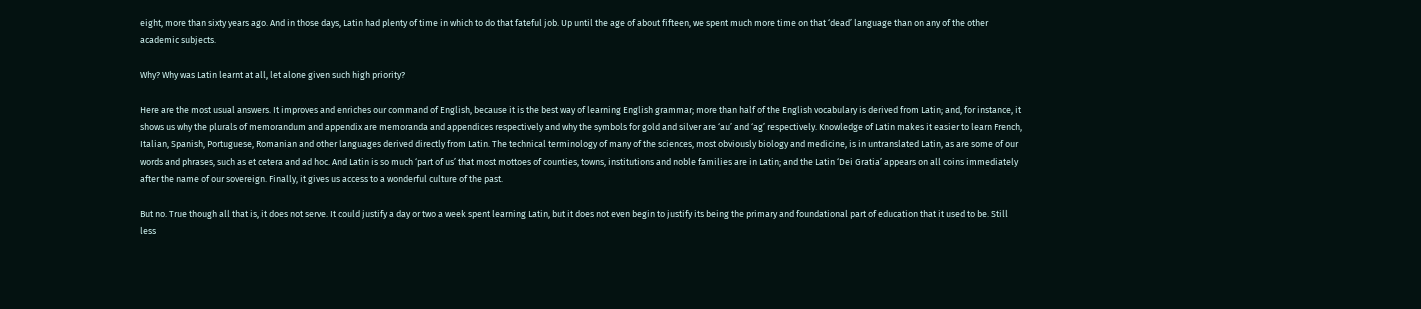eight, more than sixty years ago. And in those days, Latin had plenty of time in which to do that fateful job. Up until the age of about fifteen, we spent much more time on that ‘dead’ language than on any of the other academic subjects.

Why? Why was Latin learnt at all, let alone given such high priority?

Here are the most usual answers. It improves and enriches our command of English, because it is the best way of learning English grammar; more than half of the English vocabulary is derived from Latin; and, for instance, it shows us why the plurals of memorandum and appendix are memoranda and appendices respectively and why the symbols for gold and silver are ‘au’ and ‘ag’ respectively. Knowledge of Latin makes it easier to learn French, Italian, Spanish, Portuguese, Romanian and other languages derived directly from Latin. The technical terminology of many of the sciences, most obviously biology and medicine, is in untranslated Latin, as are some of our words and phrases, such as et cetera and ad hoc. And Latin is so much ‘part of us’ that most mottoes of counties, towns, institutions and noble families are in Latin; and the Latin ‘Dei Gratia’ appears on all coins immediately after the name of our sovereign. Finally, it gives us access to a wonderful culture of the past.

But no. True though all that is, it does not serve. It could justify a day or two a week spent learning Latin, but it does not even begin to justify its being the primary and foundational part of education that it used to be. Still less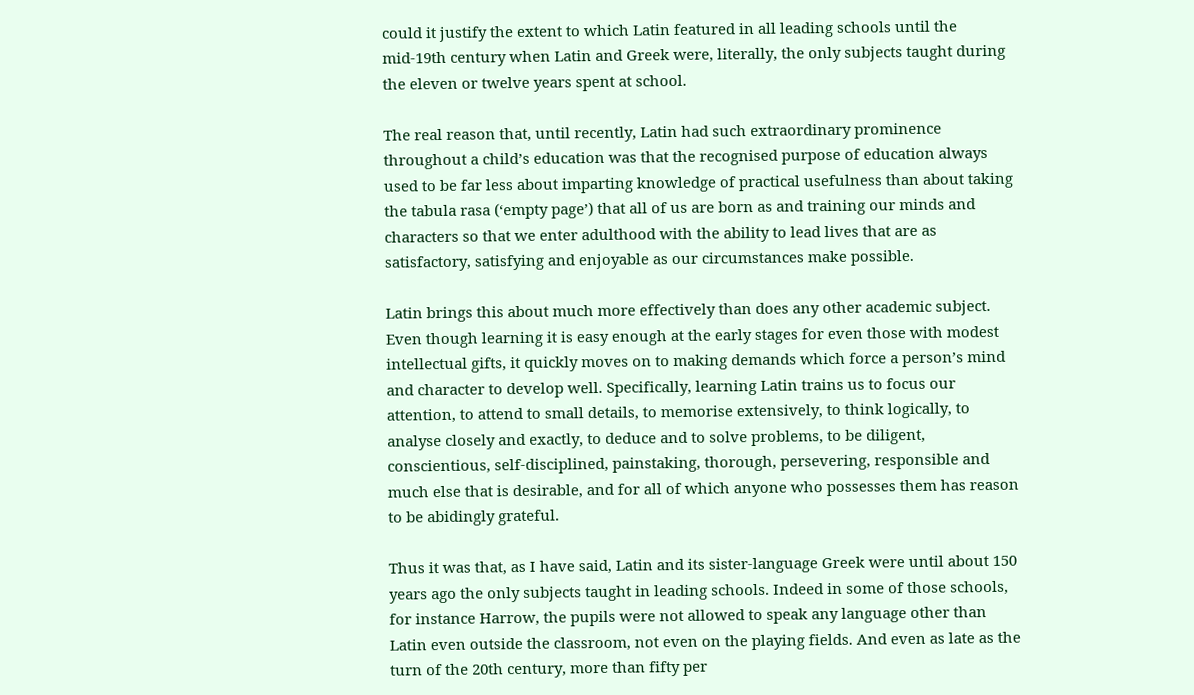could it justify the extent to which Latin featured in all leading schools until the mid-19th century when Latin and Greek were, literally, the only subjects taught during the eleven or twelve years spent at school.

The real reason that, until recently, Latin had such extraordinary prominence throughout a child’s education was that the recognised purpose of education always used to be far less about imparting knowledge of practical usefulness than about taking the tabula rasa (‘empty page’) that all of us are born as and training our minds and characters so that we enter adulthood with the ability to lead lives that are as satisfactory, satisfying and enjoyable as our circumstances make possible.

Latin brings this about much more effectively than does any other academic subject. Even though learning it is easy enough at the early stages for even those with modest intellectual gifts, it quickly moves on to making demands which force a person’s mind and character to develop well. Specifically, learning Latin trains us to focus our attention, to attend to small details, to memorise extensively, to think logically, to analyse closely and exactly, to deduce and to solve problems, to be diligent, conscientious, self-disciplined, painstaking, thorough, persevering, responsible and much else that is desirable, and for all of which anyone who possesses them has reason to be abidingly grateful.

Thus it was that, as I have said, Latin and its sister-language Greek were until about 150 years ago the only subjects taught in leading schools. Indeed in some of those schools, for instance Harrow, the pupils were not allowed to speak any language other than Latin even outside the classroom, not even on the playing fields. And even as late as the turn of the 20th century, more than fifty per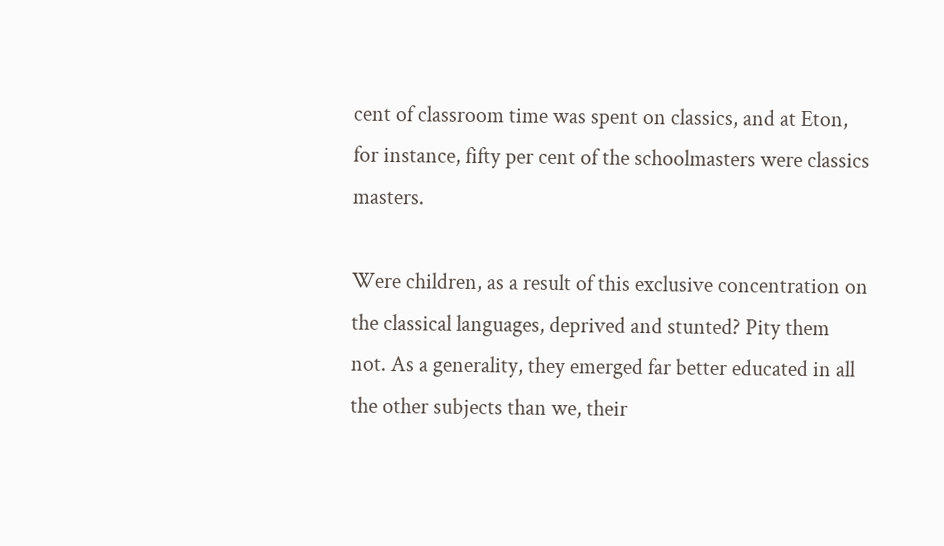cent of classroom time was spent on classics, and at Eton, for instance, fifty per cent of the schoolmasters were classics masters.

Were children, as a result of this exclusive concentration on the classical languages, deprived and stunted? Pity them not. As a generality, they emerged far better educated in all the other subjects than we, their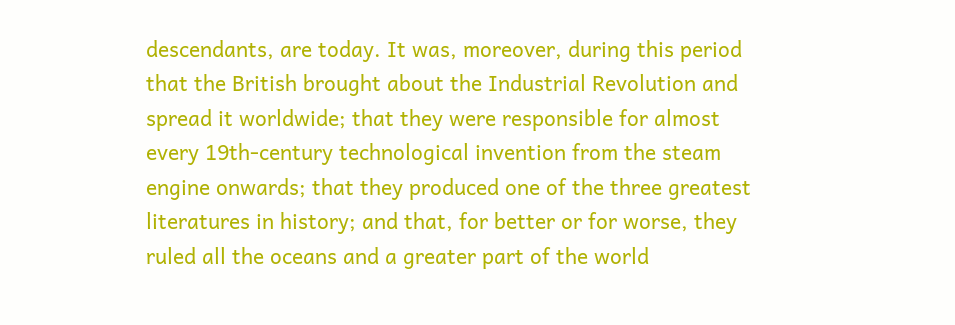descendants, are today. It was, moreover, during this period that the British brought about the Industrial Revolution and spread it worldwide; that they were responsible for almost every 19th-century technological invention from the steam engine onwards; that they produced one of the three greatest literatures in history; and that, for better or for worse, they ruled all the oceans and a greater part of the world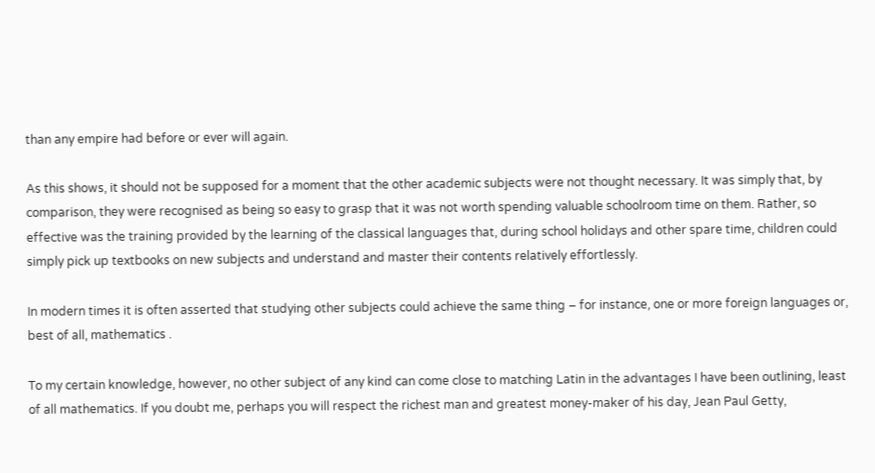than any empire had before or ever will again.

As this shows, it should not be supposed for a moment that the other academic subjects were not thought necessary. It was simply that, by comparison, they were recognised as being so easy to grasp that it was not worth spending valuable schoolroom time on them. Rather, so effective was the training provided by the learning of the classical languages that, during school holidays and other spare time, children could simply pick up textbooks on new subjects and understand and master their contents relatively effortlessly.

In modern times it is often asserted that studying other subjects could achieve the same thing – for instance, one or more foreign languages or, best of all, mathematics .

To my certain knowledge, however, no other subject of any kind can come close to matching Latin in the advantages I have been outlining, least of all mathematics. If you doubt me, perhaps you will respect the richest man and greatest money-maker of his day, Jean Paul Getty,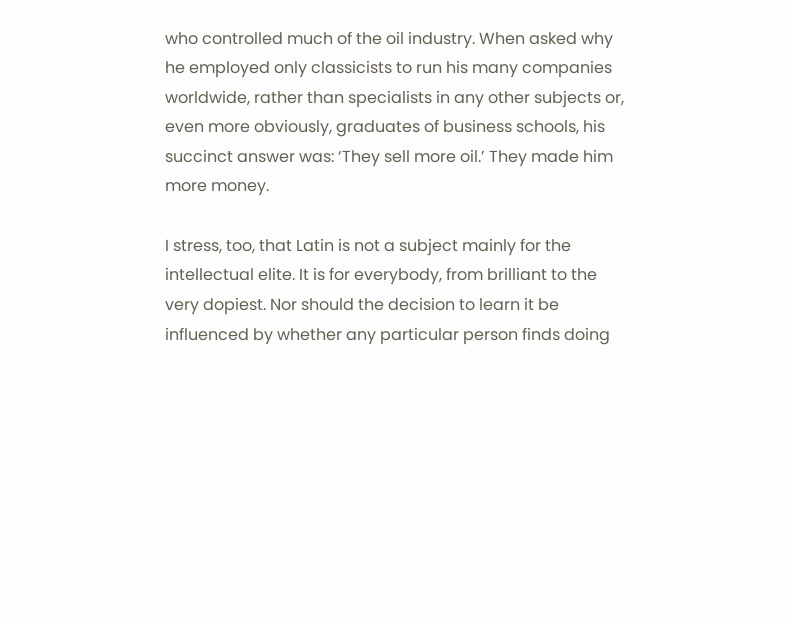who controlled much of the oil industry. When asked why he employed only classicists to run his many companies worldwide, rather than specialists in any other subjects or, even more obviously, graduates of business schools, his succinct answer was: ‘They sell more oil.’ They made him more money.

I stress, too, that Latin is not a subject mainly for the intellectual elite. It is for everybody, from brilliant to the very dopiest. Nor should the decision to learn it be influenced by whether any particular person finds doing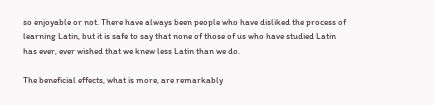so enjoyable or not. There have always been people who have disliked the process of learning Latin, but it is safe to say that none of those of us who have studied Latin has ever, ever wished that we knew less Latin than we do.

The beneficial effects, what is more, are remarkably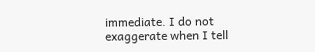immediate. I do not exaggerate when I tell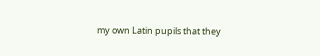my own Latin pupils that they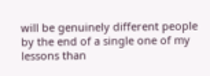will be genuinely different people by the end of a single one of my lessons than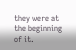they were at the beginning of it.